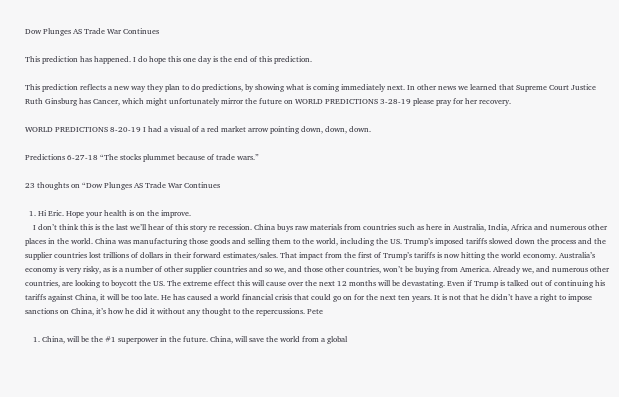Dow Plunges AS Trade War Continues

This prediction has happened. I do hope this one day is the end of this prediction.

This prediction reflects a new way they plan to do predictions, by showing what is coming immediately next. In other news we learned that Supreme Court Justice Ruth Ginsburg has Cancer, which might unfortunately mirror the future on WORLD PREDICTIONS 3-28-19 please pray for her recovery.

WORLD PREDICTIONS 8-20-19 I had a visual of a red market arrow pointing down, down, down.

Predictions 6-27-18 “The stocks plummet because of trade wars.”

23 thoughts on “Dow Plunges AS Trade War Continues

  1. Hi Eric. Hope your health is on the improve.
    I don’t think this is the last we’ll hear of this story re recession. China buys raw materials from countries such as here in Australia, India, Africa and numerous other places in the world. China was manufacturing those goods and selling them to the world, including the US. Trump’s imposed tariffs slowed down the process and the supplier countries lost trillions of dollars in their forward estimates/sales. That impact from the first of Trump’s tariffs is now hitting the world economy. Australia’s economy is very risky, as is a number of other supplier countries and so we, and those other countries, won’t be buying from America. Already we, and numerous other countries, are looking to boycott the US. The extreme effect this will cause over the next 12 months will be devastating. Even if Trump is talked out of continuing his tariffs against China, it will be too late. He has caused a world financial crisis that could go on for the next ten years. It is not that he didn’t have a right to impose sanctions on China, it’s how he did it without any thought to the repercussions. Pete

    1. China, will be the #1 superpower in the future. China, will save the world from a global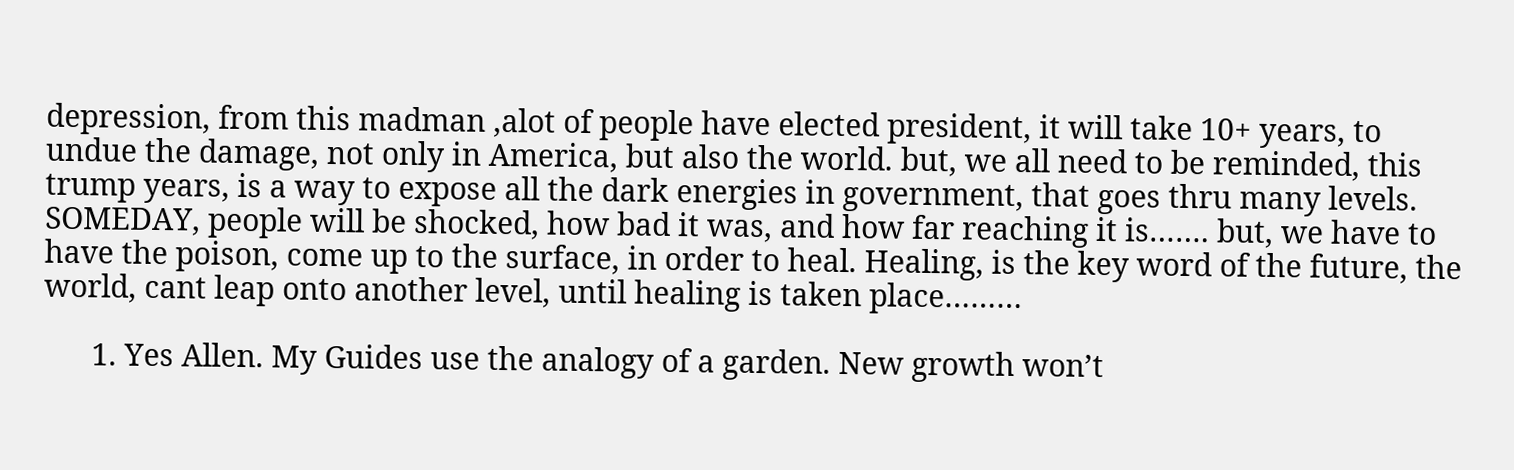depression, from this madman ,alot of people have elected president, it will take 10+ years, to undue the damage, not only in America, but also the world. but, we all need to be reminded, this trump years, is a way to expose all the dark energies in government, that goes thru many levels. SOMEDAY, people will be shocked, how bad it was, and how far reaching it is……. but, we have to have the poison, come up to the surface, in order to heal. Healing, is the key word of the future, the world, cant leap onto another level, until healing is taken place………

      1. Yes Allen. My Guides use the analogy of a garden. New growth won’t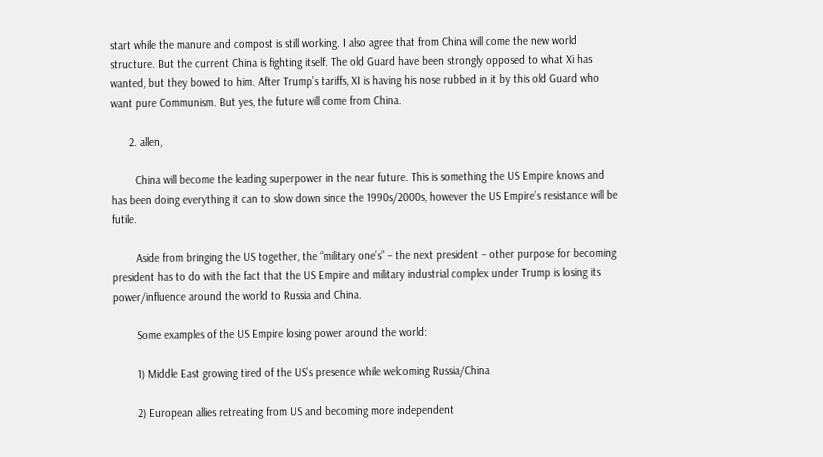start while the manure and compost is still working. I also agree that from China will come the new world structure. But the current China is fighting itself. The old Guard have been strongly opposed to what Xi has wanted, but they bowed to him. After Trump’s tariffs, XI is having his nose rubbed in it by this old Guard who want pure Communism. But yes, the future will come from China.

      2. allen,

        China will become the leading superpower in the near future. This is something the US Empire knows and has been doing everything it can to slow down since the 1990s/2000s, however the US Empire’s resistance will be futile.

        Aside from bringing the US together, the “military one’s” – the next president – other purpose for becoming president has to do with the fact that the US Empire and military industrial complex under Trump is losing its power/influence around the world to Russia and China.

        Some examples of the US Empire losing power around the world:

        1) Middle East growing tired of the US’s presence while welcoming Russia/China

        2) European allies retreating from US and becoming more independent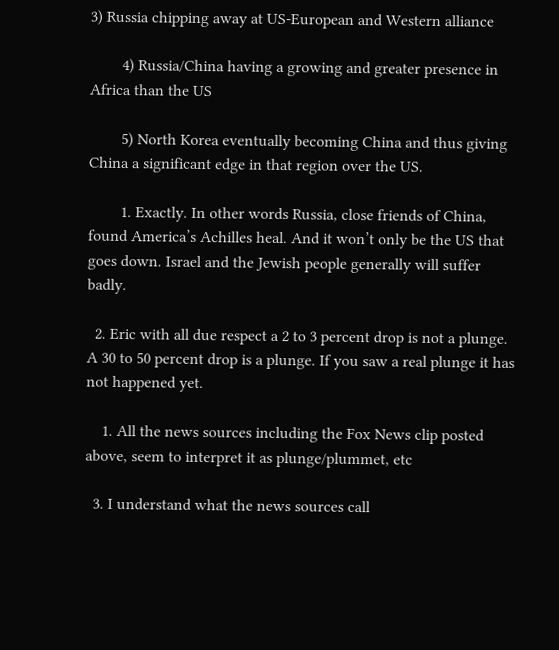3) Russia chipping away at US-European and Western alliance

        4) Russia/China having a growing and greater presence in Africa than the US

        5) North Korea eventually becoming China and thus giving China a significant edge in that region over the US.

        1. Exactly. In other words Russia, close friends of China, found America’s Achilles heal. And it won’t only be the US that goes down. Israel and the Jewish people generally will suffer badly.

  2. Eric with all due respect a 2 to 3 percent drop is not a plunge. A 30 to 50 percent drop is a plunge. If you saw a real plunge it has not happened yet.

    1. All the news sources including the Fox News clip posted above, seem to interpret it as plunge/plummet, etc

  3. I understand what the news sources call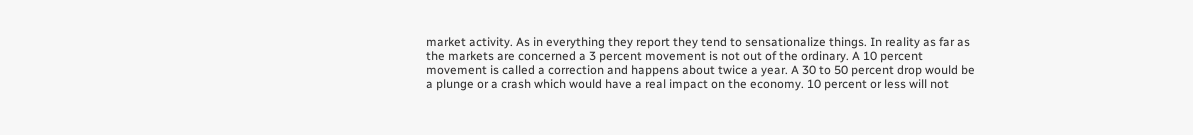market activity. As in everything they report they tend to sensationalize things. In reality as far as the markets are concerned a 3 percent movement is not out of the ordinary. A 10 percent movement is called a correction and happens about twice a year. A 30 to 50 percent drop would be a plunge or a crash which would have a real impact on the economy. 10 percent or less will not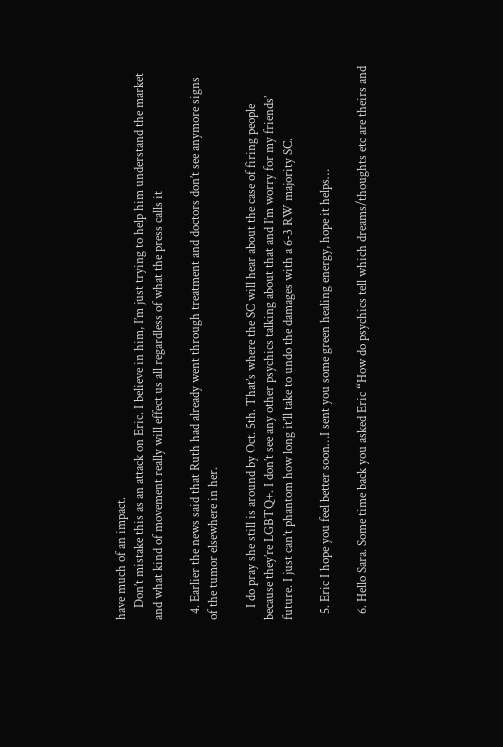have much of an impact.
    Don’t mistake this as an attack on Eric. I believe in him, I’m just trying to help him understand the market and what kind of movement really will effect us all regardless of what the press calls it

  4. Earlier the news said that Ruth had already went through treatment and doctors don’t see anymore signs of the tumor elsewhere in her.

    I do pray she still is around by Oct. 5th. That’s where the SC will hear about the case of firing people because they’re LGBTQ+. I don’t see any other psychics talking about that and I’m worry for my friends’ future. I just can’t phantom how long it’ll take to undo the damages with a 6-3 RW majority SC.

  5. Eric I hope you feel better soon…I sent you some green healing energy, hope it helps…

  6. Hello Sara. Some time back you asked Eric “How do psychics tell which dreams/thoughts etc are theirs and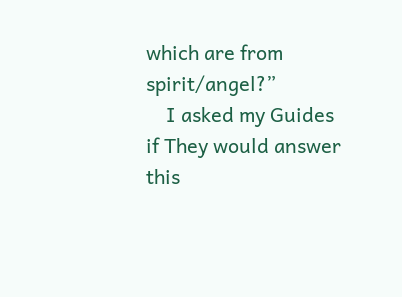which are from spirit/angel?”
    I asked my Guides if They would answer this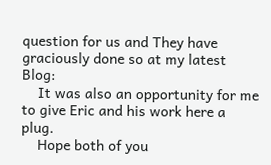question for us and They have graciously done so at my latest Blog:
    It was also an opportunity for me to give Eric and his work here a plug.
    Hope both of you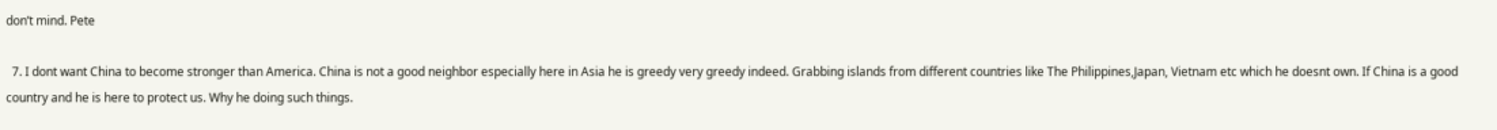don’t mind. Pete

  7. I dont want China to become stronger than America. China is not a good neighbor especially here in Asia he is greedy very greedy indeed. Grabbing islands from different countries like The Philippines,Japan, Vietnam etc which he doesnt own. If China is a good country and he is here to protect us. Why he doing such things.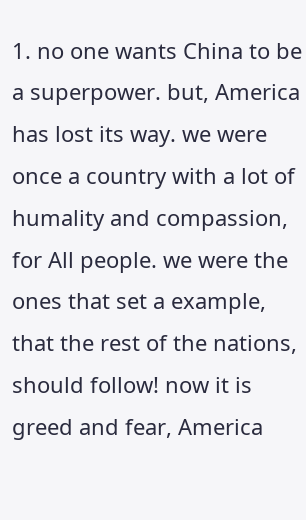1. no one wants China to be a superpower. but, America has lost its way. we were once a country with a lot of humality and compassion, for All people. we were the ones that set a example, that the rest of the nations, should follow! now it is greed and fear, America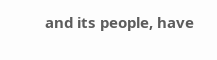and its people, have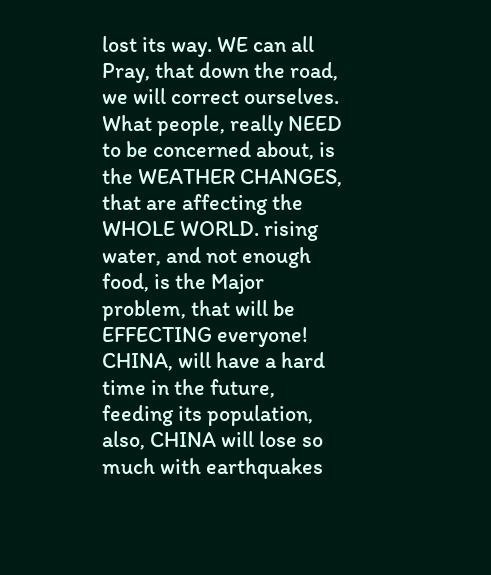lost its way. WE can all Pray, that down the road, we will correct ourselves. What people, really NEED to be concerned about, is the WEATHER CHANGES, that are affecting the WHOLE WORLD. rising water, and not enough food, is the Major problem, that will be EFFECTING everyone! CHINA, will have a hard time in the future, feeding its population, also, CHINA will lose so much with earthquakes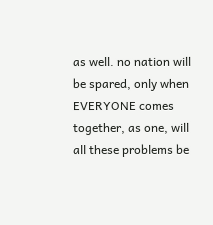as well. no nation will be spared, only when EVERYONE comes together, as one, will all these problems be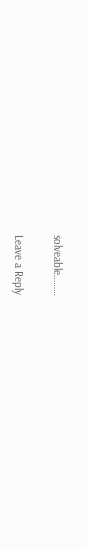solveable………

Leave a Reply